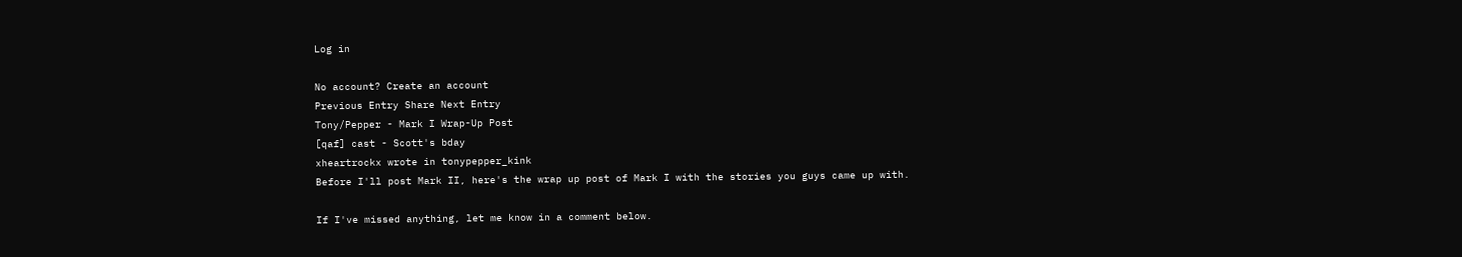Log in

No account? Create an account
Previous Entry Share Next Entry
Tony/Pepper - Mark I Wrap-Up Post
[qaf] cast - Scott's bday
xheartrockx wrote in tonypepper_kink
Before I'll post Mark II, here's the wrap up post of Mark I with the stories you guys came up with.

If I've missed anything, let me know in a comment below.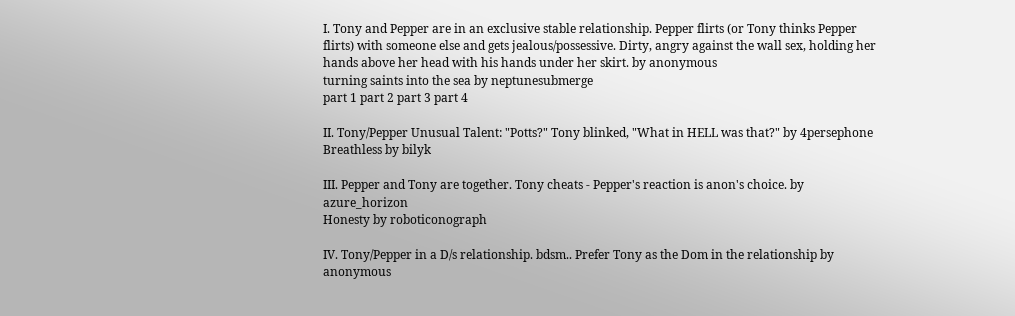I. Tony and Pepper are in an exclusive stable relationship. Pepper flirts (or Tony thinks Pepper flirts) with someone else and gets jealous/possessive. Dirty, angry against the wall sex, holding her hands above her head with his hands under her skirt. by anonymous
turning saints into the sea by neptunesubmerge
part 1 part 2 part 3 part 4

II. Tony/Pepper Unusual Talent: "Potts?" Tony blinked, "What in HELL was that?" by 4persephone
Breathless by bilyk

III. Pepper and Tony are together. Tony cheats - Pepper's reaction is anon's choice. by azure_horizon
Honesty by roboticonograph

IV. Tony/Pepper in a D/s relationship. bdsm.. Prefer Tony as the Dom in the relationship by anonymous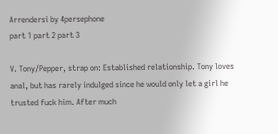Arrendersi by 4persephone
part 1 part 2 part 3

V. Tony/Pepper, strap on: Established relationship. Tony loves anal, but has rarely indulged since he would only let a girl he trusted fuck him. After much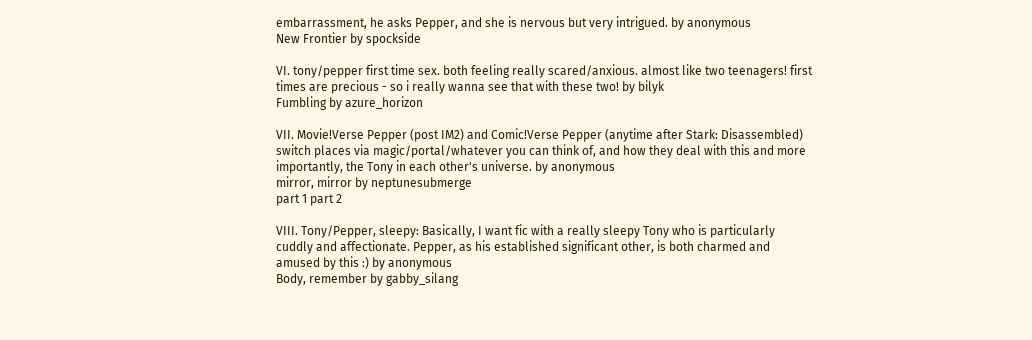embarrassment, he asks Pepper, and she is nervous but very intrigued. by anonymous
New Frontier by spockside

VI. tony/pepper first time sex. both feeling really scared/anxious. almost like two teenagers! first times are precious - so i really wanna see that with these two! by bilyk
Fumbling by azure_horizon

VII. Movie!Verse Pepper (post IM2) and Comic!Verse Pepper (anytime after Stark: Disassembled) switch places via magic/portal/whatever you can think of, and how they deal with this and more importantly, the Tony in each other's universe. by anonymous
mirror, mirror by neptunesubmerge
part 1 part 2

VIII. Tony/Pepper, sleepy: Basically, I want fic with a really sleepy Tony who is particularly cuddly and affectionate. Pepper, as his established significant other, is both charmed and amused by this :) by anonymous
Body, remember by gabby_silang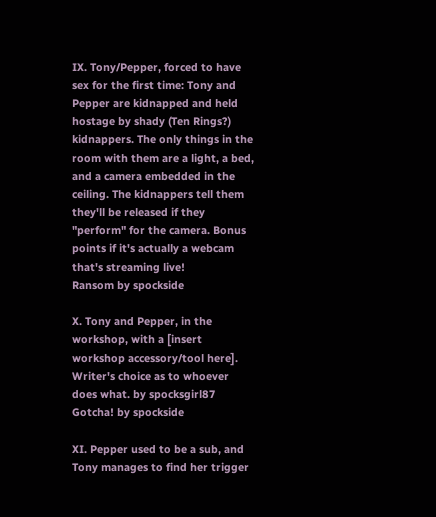IX. Tony/Pepper, forced to have sex for the first time: Tony and Pepper are kidnapped and held hostage by shady (Ten Rings?) kidnappers. The only things in the room with them are a light, a bed, and a camera embedded in the ceiling. The kidnappers tell them they'll be released if they "perform" for the camera. Bonus points if it's actually a webcam that's streaming live!
Ransom by spockside

X. Tony and Pepper, in the workshop, with a [insert workshop accessory/tool here]. Writer's choice as to whoever does what. by spocksgirl87
Gotcha! by spockside

XI. Pepper used to be a sub, and Tony manages to find her trigger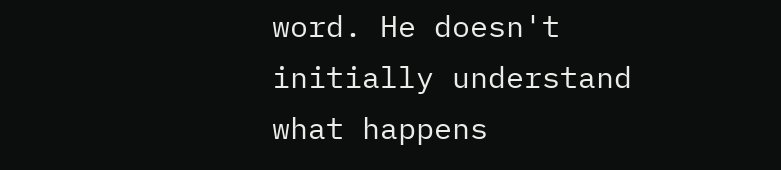word. He doesn't initially understand what happens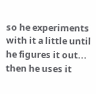so he experiments with it a little until he figures it out... then he uses it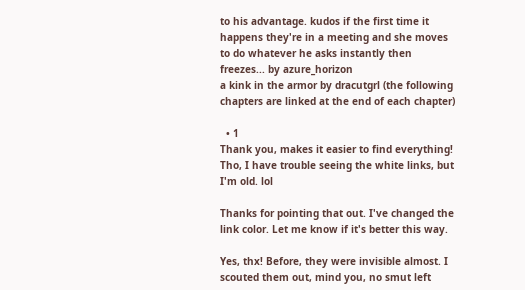to his advantage. kudos if the first time it happens they're in a meeting and she moves to do whatever he asks instantly then freezes... by azure_horizon
a kink in the armor by dracutgrl (the following chapters are linked at the end of each chapter)

  • 1
Thank you, makes it easier to find everything! Tho, I have trouble seeing the white links, but I'm old. lol

Thanks for pointing that out. I've changed the link color. Let me know if it's better this way.

Yes, thx! Before, they were invisible almost. I scouted them out, mind you, no smut left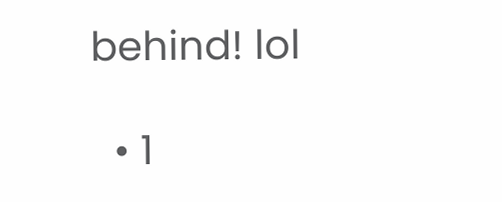behind! lol

  • 1